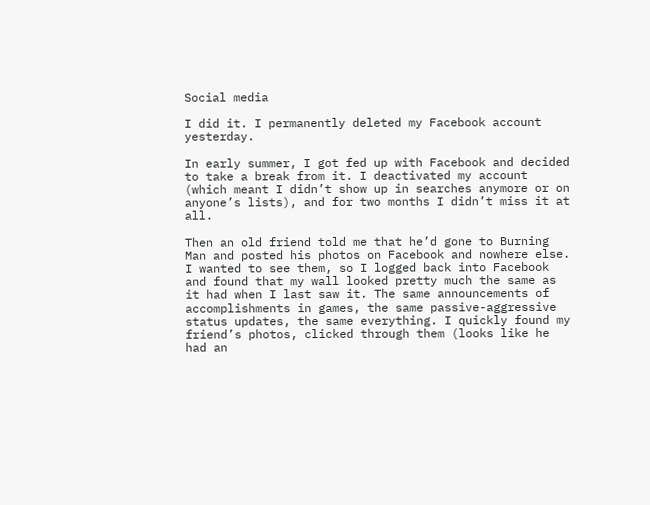Social media

I did it. I permanently deleted my Facebook account yesterday.

In early summer, I got fed up with Facebook and decided to take a break from it. I deactivated my account (which meant I didn’t show up in searches anymore or on anyone’s lists), and for two months I didn’t miss it at all.

Then an old friend told me that he’d gone to Burning Man and posted his photos on Facebook and nowhere else. I wanted to see them, so I logged back into Facebook and found that my wall looked pretty much the same as it had when I last saw it. The same announcements of accomplishments in games, the same passive-aggressive status updates, the same everything. I quickly found my friend’s photos, clicked through them (looks like he had an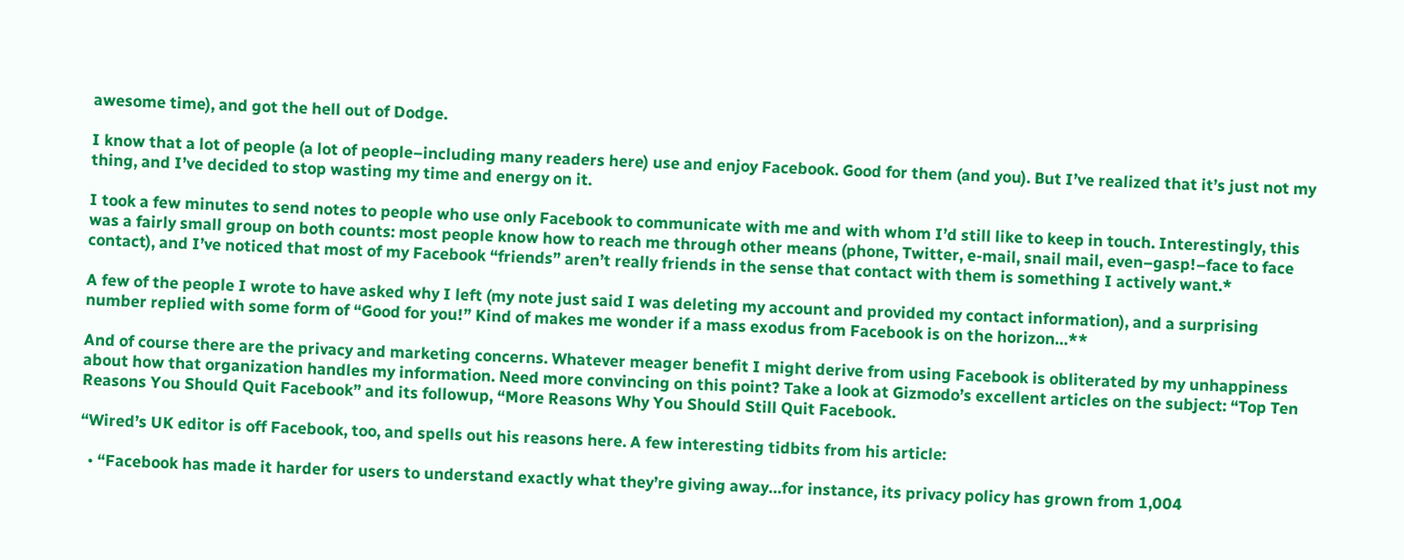awesome time), and got the hell out of Dodge.

I know that a lot of people (a lot of people–including many readers here) use and enjoy Facebook. Good for them (and you). But I’ve realized that it’s just not my thing, and I’ve decided to stop wasting my time and energy on it.

I took a few minutes to send notes to people who use only Facebook to communicate with me and with whom I’d still like to keep in touch. Interestingly, this was a fairly small group on both counts: most people know how to reach me through other means (phone, Twitter, e-mail, snail mail, even–gasp!–face to face contact), and I’ve noticed that most of my Facebook “friends” aren’t really friends in the sense that contact with them is something I actively want.*

A few of the people I wrote to have asked why I left (my note just said I was deleting my account and provided my contact information), and a surprising number replied with some form of “Good for you!” Kind of makes me wonder if a mass exodus from Facebook is on the horizon…**

And of course there are the privacy and marketing concerns. Whatever meager benefit I might derive from using Facebook is obliterated by my unhappiness about how that organization handles my information. Need more convincing on this point? Take a look at Gizmodo’s excellent articles on the subject: “Top Ten Reasons You Should Quit Facebook” and its followup, “More Reasons Why You Should Still Quit Facebook.

“Wired’s UK editor is off Facebook, too, and spells out his reasons here. A few interesting tidbits from his article:

  • “Facebook has made it harder for users to understand exactly what they’re giving away…for instance, its privacy policy has grown from 1,004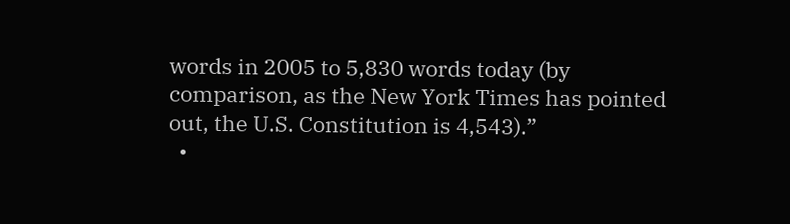words in 2005 to 5,830 words today (by comparison, as the New York Times has pointed out, the U.S. Constitution is 4,543).”
  •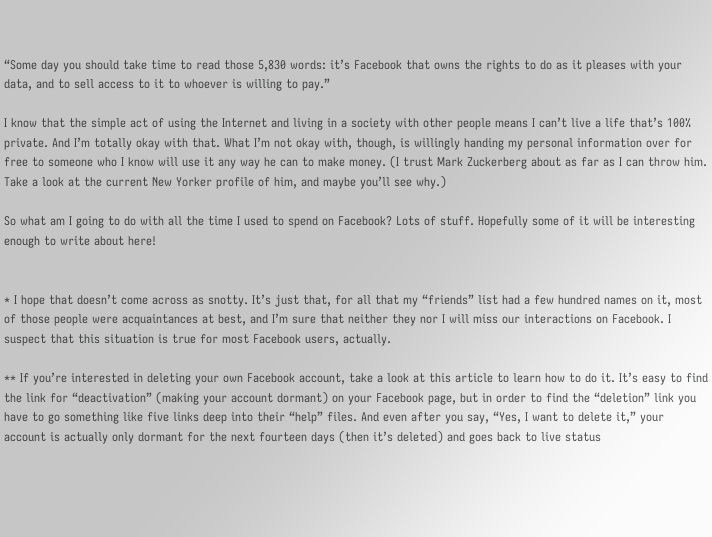“Some day you should take time to read those 5,830 words: it’s Facebook that owns the rights to do as it pleases with your data, and to sell access to it to whoever is willing to pay.”

I know that the simple act of using the Internet and living in a society with other people means I can’t live a life that’s 100% private. And I’m totally okay with that. What I’m not okay with, though, is willingly handing my personal information over for free to someone who I know will use it any way he can to make money. (I trust Mark Zuckerberg about as far as I can throw him. Take a look at the current New Yorker profile of him, and maybe you’ll see why.)

So what am I going to do with all the time I used to spend on Facebook? Lots of stuff. Hopefully some of it will be interesting enough to write about here!


* I hope that doesn’t come across as snotty. It’s just that, for all that my “friends” list had a few hundred names on it, most of those people were acquaintances at best, and I’m sure that neither they nor I will miss our interactions on Facebook. I suspect that this situation is true for most Facebook users, actually.

** If you’re interested in deleting your own Facebook account, take a look at this article to learn how to do it. It’s easy to find the link for “deactivation” (making your account dormant) on your Facebook page, but in order to find the “deletion” link you have to go something like five links deep into their “help” files. And even after you say, “Yes, I want to delete it,” your account is actually only dormant for the next fourteen days (then it’s deleted) and goes back to live status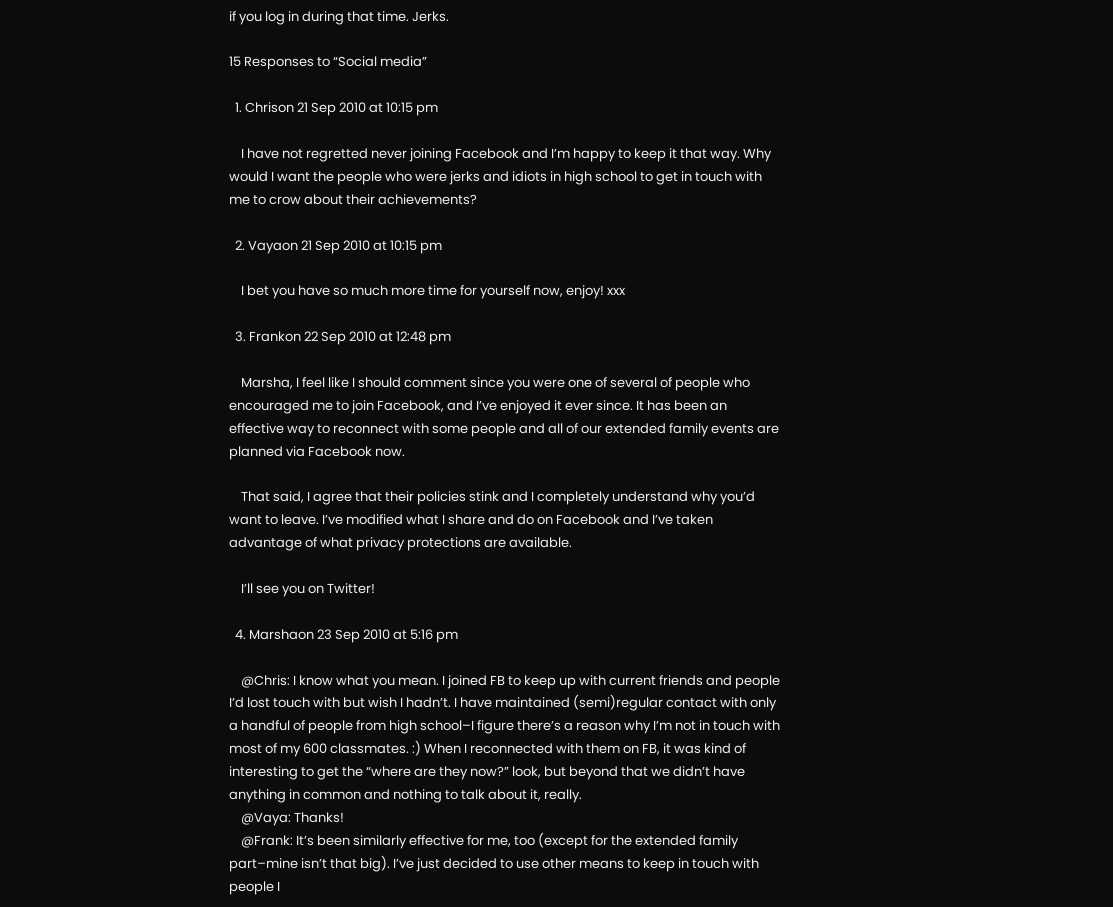if you log in during that time. Jerks.

15 Responses to “Social media”

  1. Chrison 21 Sep 2010 at 10:15 pm

    I have not regretted never joining Facebook and I’m happy to keep it that way. Why would I want the people who were jerks and idiots in high school to get in touch with me to crow about their achievements?

  2. Vayaon 21 Sep 2010 at 10:15 pm

    I bet you have so much more time for yourself now, enjoy! xxx

  3. Frankon 22 Sep 2010 at 12:48 pm

    Marsha, I feel like I should comment since you were one of several of people who encouraged me to join Facebook, and I’ve enjoyed it ever since. It has been an effective way to reconnect with some people and all of our extended family events are planned via Facebook now.

    That said, I agree that their policies stink and I completely understand why you’d want to leave. I’ve modified what I share and do on Facebook and I’ve taken advantage of what privacy protections are available.

    I’ll see you on Twitter!

  4. Marshaon 23 Sep 2010 at 5:16 pm

    @Chris: I know what you mean. I joined FB to keep up with current friends and people I’d lost touch with but wish I hadn’t. I have maintained (semi)regular contact with only a handful of people from high school–I figure there’s a reason why I’m not in touch with most of my 600 classmates. :) When I reconnected with them on FB, it was kind of interesting to get the “where are they now?” look, but beyond that we didn’t have anything in common and nothing to talk about it, really.
    @Vaya: Thanks!
    @Frank: It’s been similarly effective for me, too (except for the extended family part–mine isn’t that big). I’ve just decided to use other means to keep in touch with people I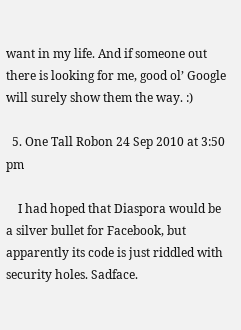want in my life. And if someone out there is looking for me, good ol’ Google will surely show them the way. :)

  5. One Tall Robon 24 Sep 2010 at 3:50 pm

    I had hoped that Diaspora would be a silver bullet for Facebook, but apparently its code is just riddled with security holes. Sadface.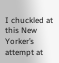I chuckled at this New Yorker’s attempt at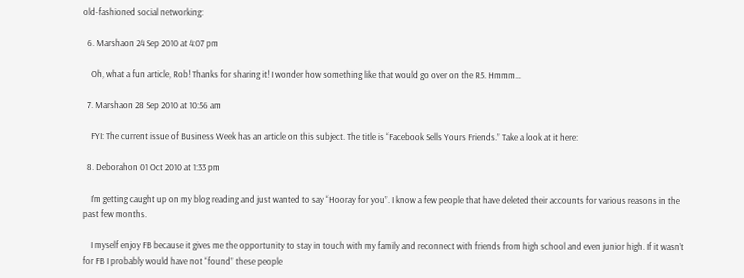old-fashioned social networking:

  6. Marshaon 24 Sep 2010 at 4:07 pm

    Oh, what a fun article, Rob! Thanks for sharing it! I wonder how something like that would go over on the R5. Hmmm…

  7. Marshaon 28 Sep 2010 at 10:56 am

    FYI: The current issue of Business Week has an article on this subject. The title is “Facebook Sells Yours Friends.” Take a look at it here:

  8. Deborahon 01 Oct 2010 at 1:33 pm

    I’m getting caught up on my blog reading and just wanted to say “Hooray for you”. I know a few people that have deleted their accounts for various reasons in the past few months.

    I myself enjoy FB because it gives me the opportunity to stay in touch with my family and reconnect with friends from high school and even junior high. If it wasn’t for FB I probably would have not “found” these people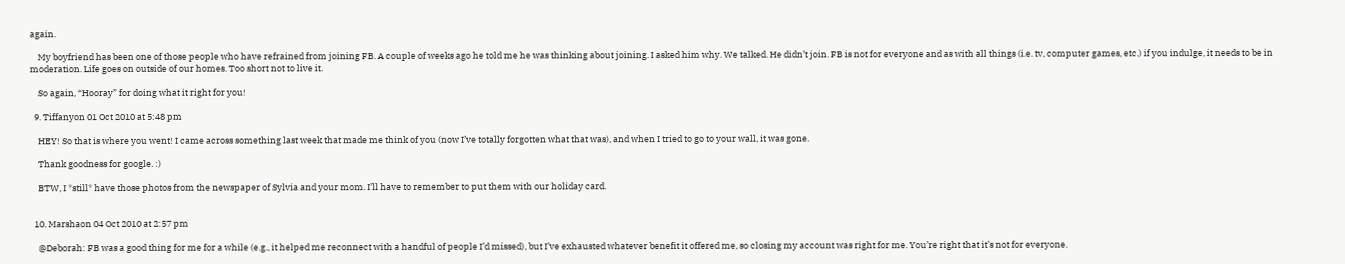again.

    My boyfriend has been one of those people who have refrained from joining FB. A couple of weeks ago he told me he was thinking about joining. I asked him why. We talked. He didn’t join. FB is not for everyone and as with all things (i.e. tv, computer games, etc.) if you indulge, it needs to be in moderation. Life goes on outside of our homes. Too short not to live it.

    So again, “Hooray” for doing what it right for you!

  9. Tiffanyon 01 Oct 2010 at 5:48 pm

    HEY! So that is where you went! I came across something last week that made me think of you (now I’ve totally forgotten what that was), and when I tried to go to your wall, it was gone.

    Thank goodness for google. :)

    BTW, I *still* have those photos from the newspaper of Sylvia and your mom. I’ll have to remember to put them with our holiday card.


  10. Marshaon 04 Oct 2010 at 2:57 pm

    @Deborah: FB was a good thing for me for a while (e.g., it helped me reconnect with a handful of people I’d missed), but I’ve exhausted whatever benefit it offered me, so closing my account was right for me. You’re right that it’s not for everyone.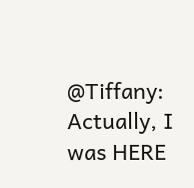@Tiffany: Actually, I was HERE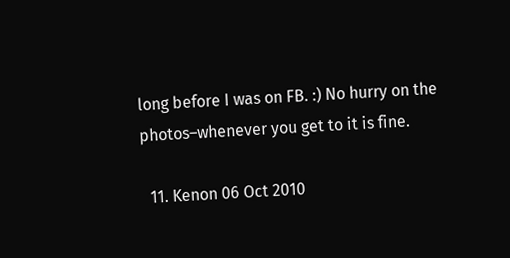long before I was on FB. :) No hurry on the photos–whenever you get to it is fine.

  11. Kenon 06 Oct 2010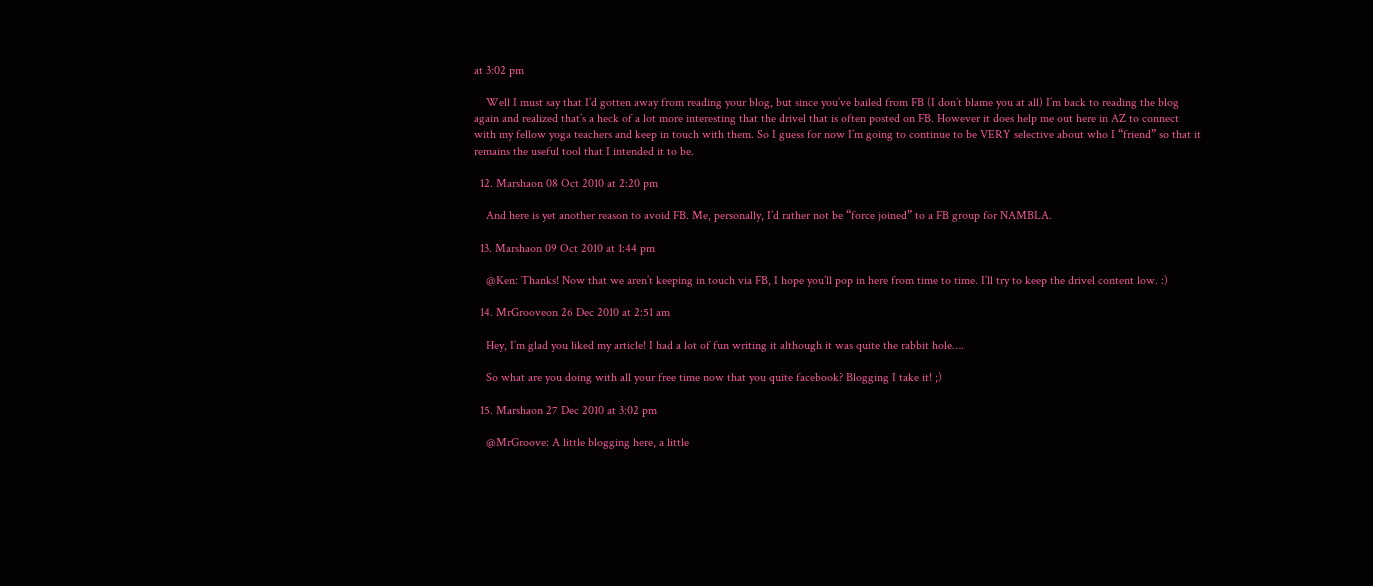at 3:02 pm

    Well I must say that I’d gotten away from reading your blog, but since you’ve bailed from FB (I don’t blame you at all) I’m back to reading the blog again and realized that’s a heck of a lot more interesting that the drivel that is often posted on FB. However it does help me out here in AZ to connect with my fellow yoga teachers and keep in touch with them. So I guess for now I’m going to continue to be VERY selective about who I “friend” so that it remains the useful tool that I intended it to be.

  12. Marshaon 08 Oct 2010 at 2:20 pm

    And here is yet another reason to avoid FB. Me, personally, I’d rather not be “force joined” to a FB group for NAMBLA.

  13. Marshaon 09 Oct 2010 at 1:44 pm

    @Ken: Thanks! Now that we aren’t keeping in touch via FB, I hope you’ll pop in here from time to time. I’ll try to keep the drivel content low. :)

  14. MrGrooveon 26 Dec 2010 at 2:51 am

    Hey, I’m glad you liked my article! I had a lot of fun writing it although it was quite the rabbit hole….

    So what are you doing with all your free time now that you quite facebook? Blogging I take it! ;)

  15. Marshaon 27 Dec 2010 at 3:02 pm

    @MrGroove: A little blogging here, a little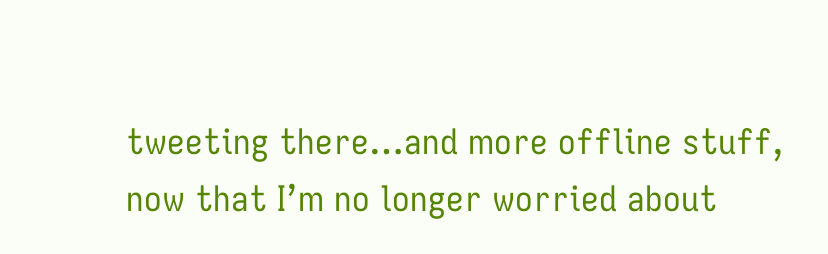tweeting there…and more offline stuff, now that I’m no longer worried about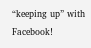“keeping up” with Facebook!